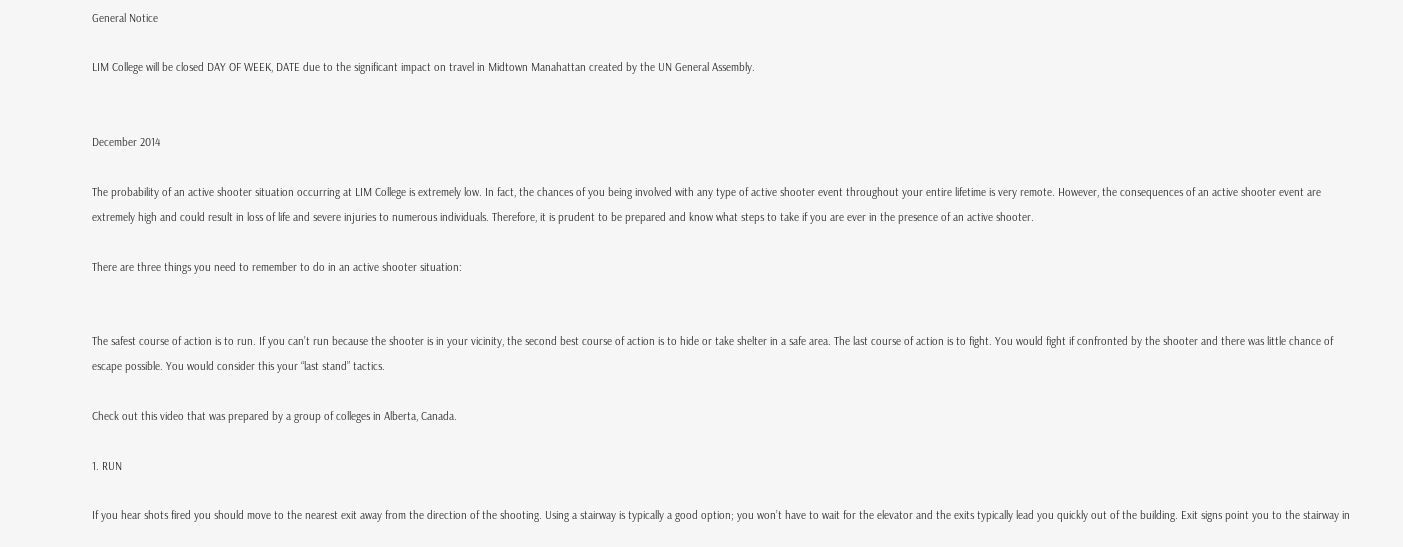General Notice

LIM College will be closed DAY OF WEEK, DATE due to the significant impact on travel in Midtown Manahattan created by the UN General Assembly.


December 2014

The probability of an active shooter situation occurring at LIM College is extremely low. In fact, the chances of you being involved with any type of active shooter event throughout your entire lifetime is very remote. However, the consequences of an active shooter event are extremely high and could result in loss of life and severe injuries to numerous individuals. Therefore, it is prudent to be prepared and know what steps to take if you are ever in the presence of an active shooter.

There are three things you need to remember to do in an active shooter situation:


The safest course of action is to run. If you can’t run because the shooter is in your vicinity, the second best course of action is to hide or take shelter in a safe area. The last course of action is to fight. You would fight if confronted by the shooter and there was little chance of escape possible. You would consider this your “last stand” tactics.

Check out this video that was prepared by a group of colleges in Alberta, Canada.

1. RUN

If you hear shots fired you should move to the nearest exit away from the direction of the shooting. Using a stairway is typically a good option; you won’t have to wait for the elevator and the exits typically lead you quickly out of the building. Exit signs point you to the stairway in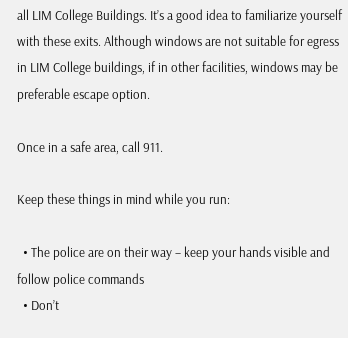all LIM College Buildings. It’s a good idea to familiarize yourself with these exits. Although windows are not suitable for egress in LIM College buildings, if in other facilities, windows may be preferable escape option.

Once in a safe area, call 911.

Keep these things in mind while you run:

  • The police are on their way – keep your hands visible and follow police commands
  • Don’t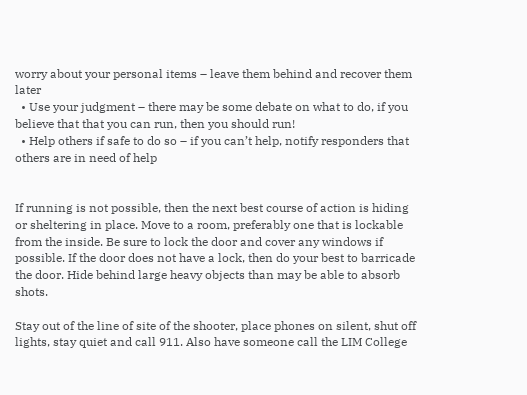worry about your personal items – leave them behind and recover them later
  • Use your judgment – there may be some debate on what to do, if you believe that that you can run, then you should run!
  • Help others if safe to do so – if you can’t help, notify responders that others are in need of help


If running is not possible, then the next best course of action is hiding or sheltering in place. Move to a room, preferably one that is lockable from the inside. Be sure to lock the door and cover any windows if possible. If the door does not have a lock, then do your best to barricade the door. Hide behind large heavy objects than may be able to absorb shots.

Stay out of the line of site of the shooter, place phones on silent, shut off lights, stay quiet and call 911. Also have someone call the LIM College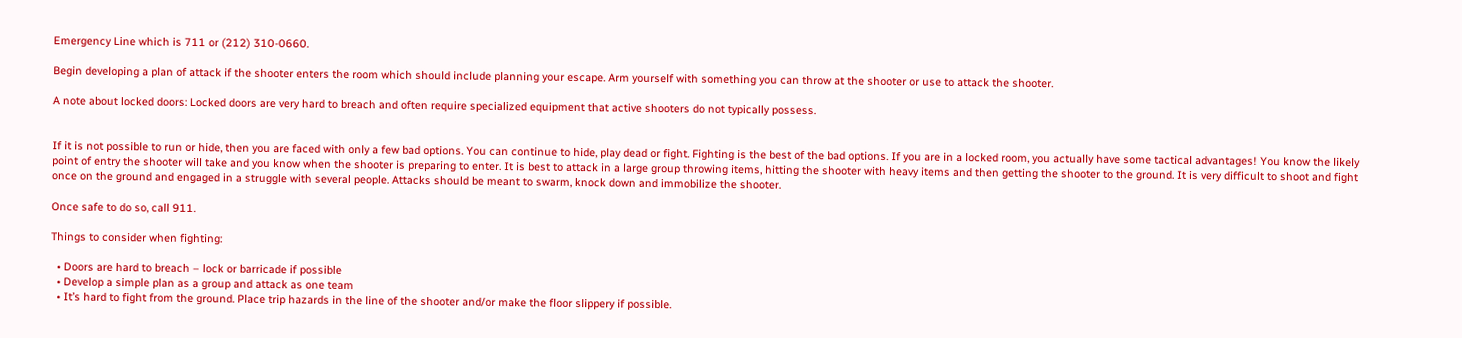Emergency Line which is 711 or (212) 310-0660.

Begin developing a plan of attack if the shooter enters the room which should include planning your escape. Arm yourself with something you can throw at the shooter or use to attack the shooter.

A note about locked doors: Locked doors are very hard to breach and often require specialized equipment that active shooters do not typically possess.


If it is not possible to run or hide, then you are faced with only a few bad options. You can continue to hide, play dead or fight. Fighting is the best of the bad options. If you are in a locked room, you actually have some tactical advantages! You know the likely point of entry the shooter will take and you know when the shooter is preparing to enter. It is best to attack in a large group throwing items, hitting the shooter with heavy items and then getting the shooter to the ground. It is very difficult to shoot and fight once on the ground and engaged in a struggle with several people. Attacks should be meant to swarm, knock down and immobilize the shooter.

Once safe to do so, call 911.

Things to consider when fighting:

  • Doors are hard to breach – lock or barricade if possible
  • Develop a simple plan as a group and attack as one team
  • It’s hard to fight from the ground. Place trip hazards in the line of the shooter and/or make the floor slippery if possible.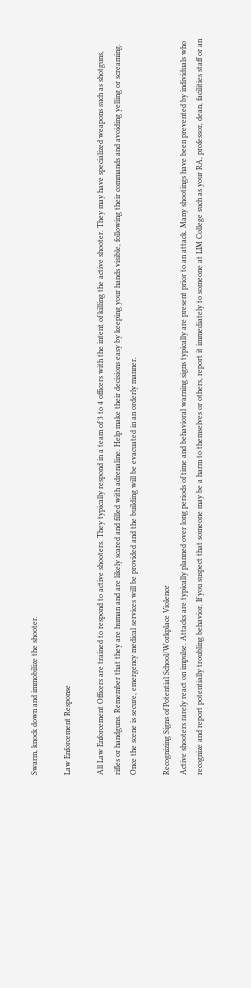Swarm, knock down and immobilize the shooter.

Law Enforcement Response

All Law Enforcement Officers are trained to respond to active shooters. They typically respond in a team of 3 to 4 officers with the intent of killing the active shooter. They may have specialized weapons such as shotguns, rifles or handguns. Remember that they are human and are likely scared and filled with adrenaline. Help make their decisions easy by keeping your hands visible, following their commands and avoiding yelling or screaming. Once the scene is secure, emergency medical services will be provided and the building will be evacuated in an orderly manner.

Recognizing Signs of Potential School/Workplace Violence
Active shooters rarely react on impulse. Attacks are typically planned over long periods of time and behavioral warning signs typically are present prior to an attack. Many shootings have been prevented by individuals who recognize and report potentially troubling behavior. If you suspect that someone may be a harm to themselves or others, report it immediately to someone at LIM College such as your RA, professor, dean, facilities staff or an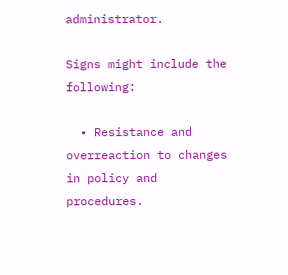administrator.

Signs might include the following:

  • Resistance and overreaction to changes in policy and procedures.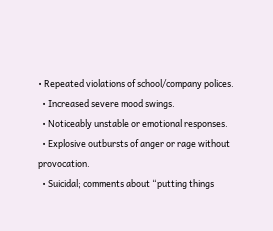• Repeated violations of school/company polices.
  • Increased severe mood swings.
  • Noticeably unstable or emotional responses.
  • Explosive outbursts of anger or rage without provocation.
  • Suicidal; comments about “putting things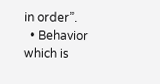in order”.
  • Behavior which is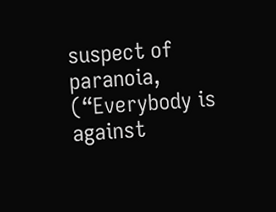suspect of paranoia, (“Everybody is against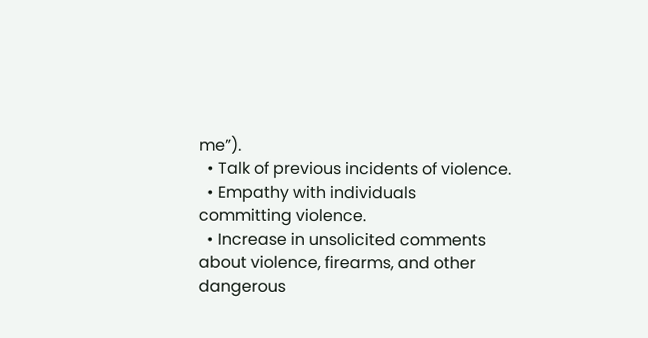me”).
  • Talk of previous incidents of violence.
  • Empathy with individuals committing violence.
  • Increase in unsolicited comments about violence, firearms, and other dangerous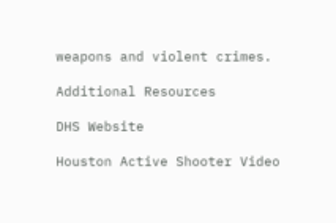weapons and violent crimes.

Additional Resources

DHS Website

Houston Active Shooter Video